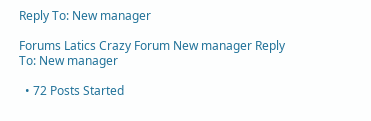Reply To: New manager

Forums Latics Crazy Forum New manager Reply To: New manager

  • 72 Posts Started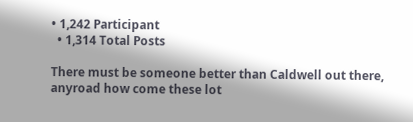• 1,242 Participant
  • 1,314 Total Posts

There must be someone better than Caldwell out there, anyroad how come these lot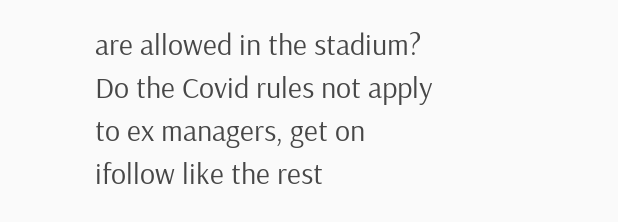are allowed in the stadium? Do the Covid rules not apply to ex managers, get on ifollow like the rest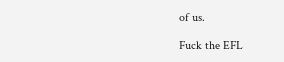of us.

Fuck the EFL